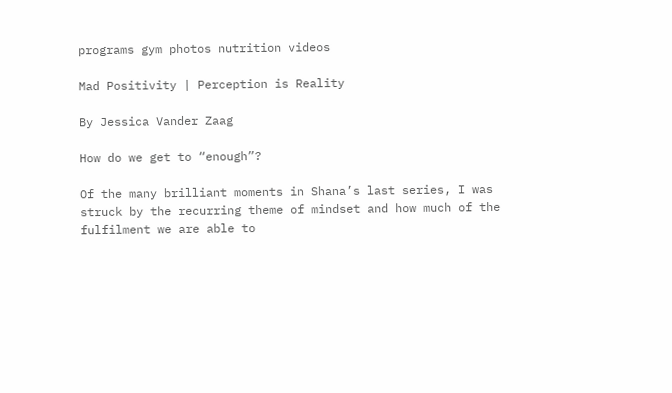programs gym photos nutrition videos

Mad Positivity | Perception is Reality

By Jessica Vander Zaag

How do we get to “enough”?

Of the many brilliant moments in Shana’s last series, I was struck by the recurring theme of mindset and how much of the fulfilment we are able to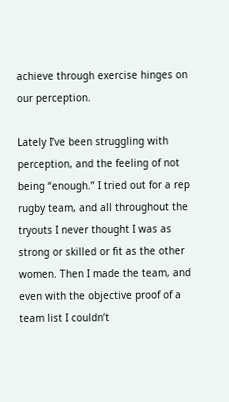achieve through exercise hinges on our perception.

Lately I’ve been struggling with perception, and the feeling of not being “enough.” I tried out for a rep rugby team, and all throughout the tryouts I never thought I was as strong or skilled or fit as the other women. Then I made the team, and even with the objective proof of a team list I couldn’t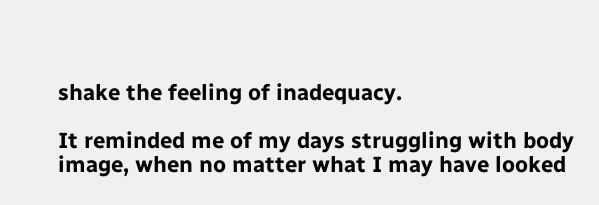shake the feeling of inadequacy.

It reminded me of my days struggling with body image, when no matter what I may have looked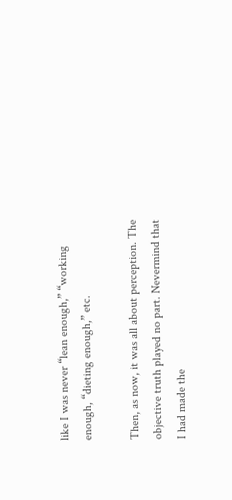like I was never “lean enough,” “working enough, “dieting enough,” etc.

Then, as now, it was all about perception. The objective truth played no part. Nevermind that I had made the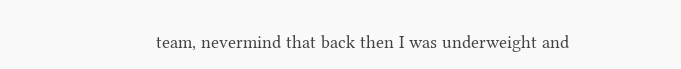team, nevermind that back then I was underweight and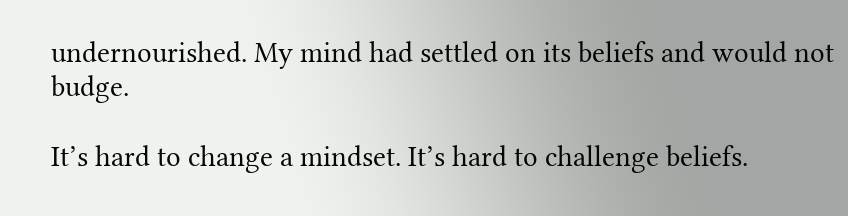undernourished. My mind had settled on its beliefs and would not budge.

It’s hard to change a mindset. It’s hard to challenge beliefs.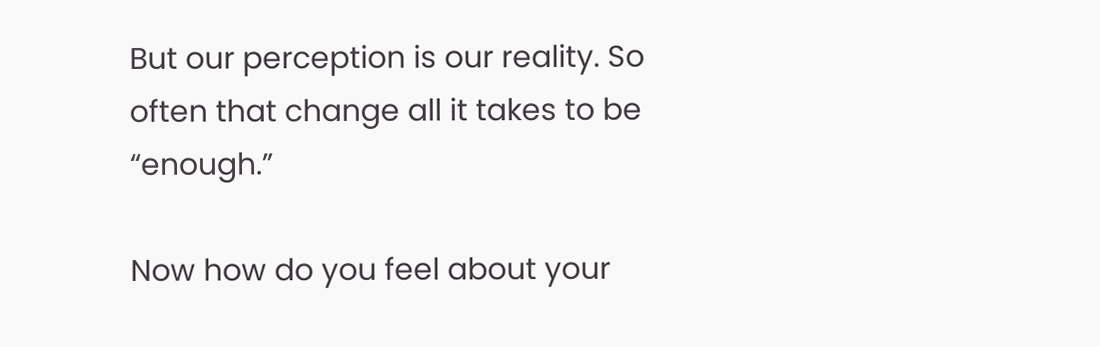But our perception is our reality. So often that change all it takes to be “enough.”

Now how do you feel about your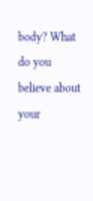body? What do you believe about your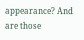appearance? And are those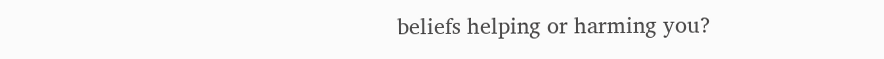beliefs helping or harming you?